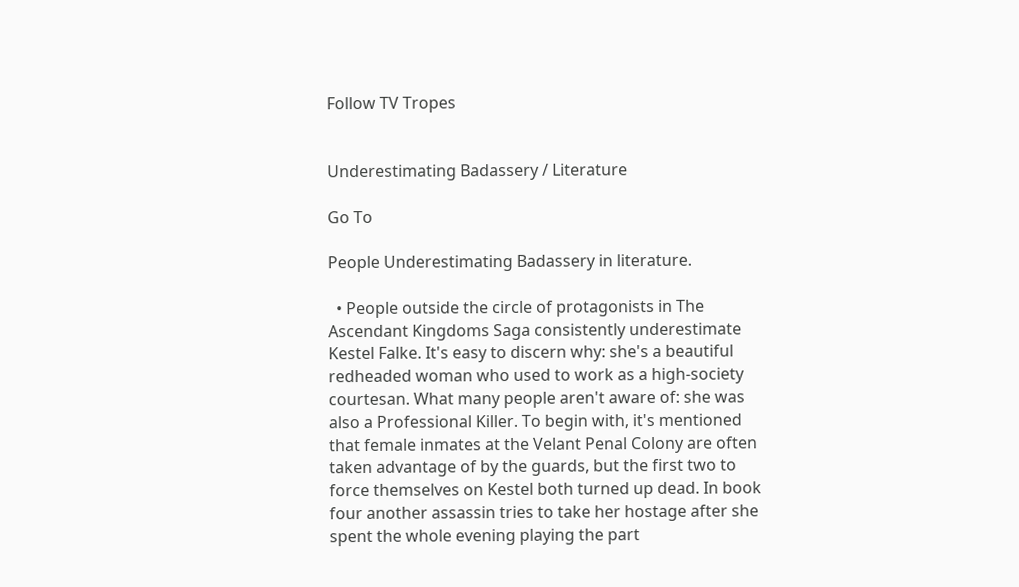Follow TV Tropes


Underestimating Badassery / Literature

Go To

People Underestimating Badassery in literature.

  • People outside the circle of protagonists in The Ascendant Kingdoms Saga consistently underestimate Kestel Falke. It's easy to discern why: she's a beautiful redheaded woman who used to work as a high-society courtesan. What many people aren't aware of: she was also a Professional Killer. To begin with, it's mentioned that female inmates at the Velant Penal Colony are often taken advantage of by the guards, but the first two to force themselves on Kestel both turned up dead. In book four another assassin tries to take her hostage after she spent the whole evening playing the part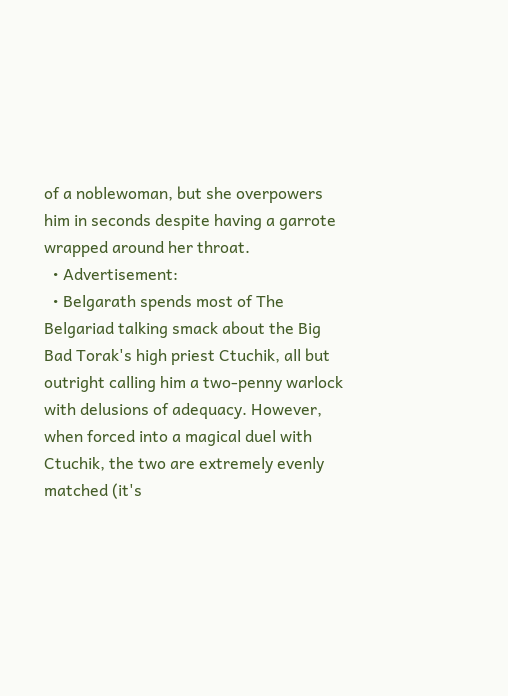of a noblewoman, but she overpowers him in seconds despite having a garrote wrapped around her throat.
  • Advertisement:
  • Belgarath spends most of The Belgariad talking smack about the Big Bad Torak's high priest Ctuchik, all but outright calling him a two-penny warlock with delusions of adequacy. However, when forced into a magical duel with Ctuchik, the two are extremely evenly matched (it's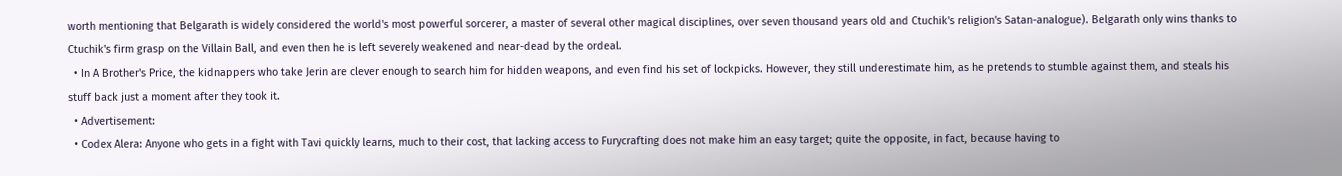worth mentioning that Belgarath is widely considered the world's most powerful sorcerer, a master of several other magical disciplines, over seven thousand years old and Ctuchik's religion's Satan-analogue). Belgarath only wins thanks to Ctuchik's firm grasp on the Villain Ball, and even then he is left severely weakened and near-dead by the ordeal.
  • In A Brother's Price, the kidnappers who take Jerin are clever enough to search him for hidden weapons, and even find his set of lockpicks. However, they still underestimate him, as he pretends to stumble against them, and steals his stuff back just a moment after they took it.
  • Advertisement:
  • Codex Alera: Anyone who gets in a fight with Tavi quickly learns, much to their cost, that lacking access to Furycrafting does not make him an easy target; quite the opposite, in fact, because having to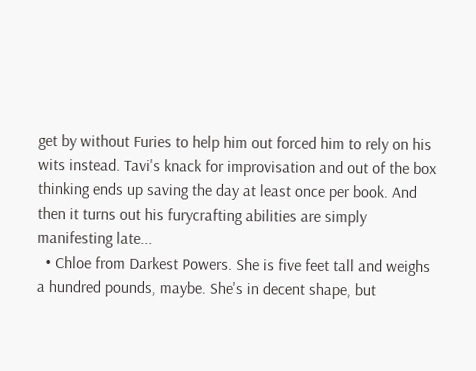get by without Furies to help him out forced him to rely on his wits instead. Tavi's knack for improvisation and out of the box thinking ends up saving the day at least once per book. And then it turns out his furycrafting abilities are simply manifesting late...
  • Chloe from Darkest Powers. She is five feet tall and weighs a hundred pounds, maybe. She's in decent shape, but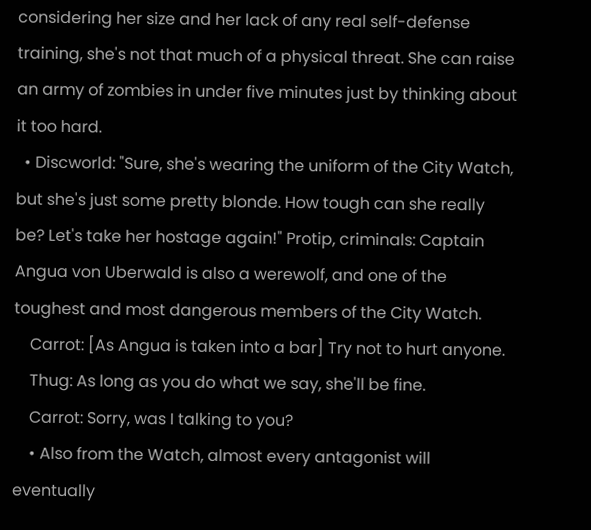considering her size and her lack of any real self-defense training, she's not that much of a physical threat. She can raise an army of zombies in under five minutes just by thinking about it too hard.
  • Discworld: "Sure, she's wearing the uniform of the City Watch, but she's just some pretty blonde. How tough can she really be? Let's take her hostage again!" Protip, criminals: Captain Angua von Uberwald is also a werewolf, and one of the toughest and most dangerous members of the City Watch.
    Carrot: [As Angua is taken into a bar] Try not to hurt anyone.
    Thug: As long as you do what we say, she'll be fine.
    Carrot: Sorry, was I talking to you?
    • Also from the Watch, almost every antagonist will eventually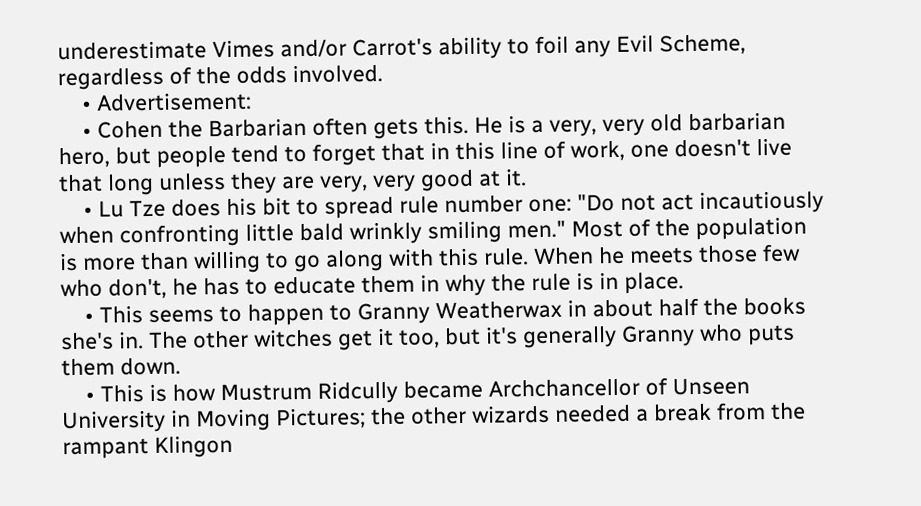underestimate Vimes and/or Carrot's ability to foil any Evil Scheme, regardless of the odds involved.
    • Advertisement:
    • Cohen the Barbarian often gets this. He is a very, very old barbarian hero, but people tend to forget that in this line of work, one doesn't live that long unless they are very, very good at it.
    • Lu Tze does his bit to spread rule number one: "Do not act incautiously when confronting little bald wrinkly smiling men." Most of the population is more than willing to go along with this rule. When he meets those few who don't, he has to educate them in why the rule is in place.
    • This seems to happen to Granny Weatherwax in about half the books she's in. The other witches get it too, but it's generally Granny who puts them down.
    • This is how Mustrum Ridcully became Archchancellor of Unseen University in Moving Pictures; the other wizards needed a break from the rampant Klingon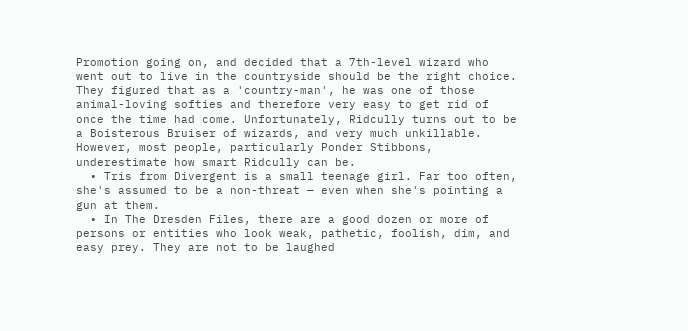Promotion going on, and decided that a 7th-level wizard who went out to live in the countryside should be the right choice. They figured that as a 'country-man', he was one of those animal-loving softies and therefore very easy to get rid of once the time had come. Unfortunately, Ridcully turns out to be a Boisterous Bruiser of wizards, and very much unkillable. However, most people, particularly Ponder Stibbons, underestimate how smart Ridcully can be.
  • Tris from Divergent is a small teenage girl. Far too often, she's assumed to be a non-threat — even when she's pointing a gun at them.
  • In The Dresden Files, there are a good dozen or more of persons or entities who look weak, pathetic, foolish, dim, and easy prey. They are not to be laughed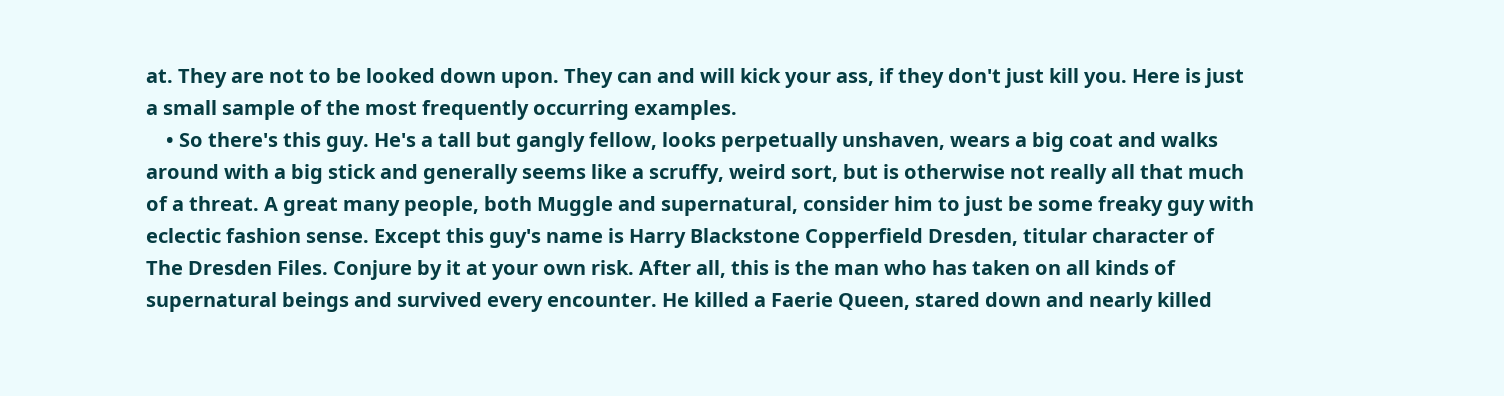at. They are not to be looked down upon. They can and will kick your ass, if they don't just kill you. Here is just a small sample of the most frequently occurring examples.
    • So there's this guy. He's a tall but gangly fellow, looks perpetually unshaven, wears a big coat and walks around with a big stick and generally seems like a scruffy, weird sort, but is otherwise not really all that much of a threat. A great many people, both Muggle and supernatural, consider him to just be some freaky guy with eclectic fashion sense. Except this guy's name is Harry Blackstone Copperfield Dresden, titular character of The Dresden Files. Conjure by it at your own risk. After all, this is the man who has taken on all kinds of supernatural beings and survived every encounter. He killed a Faerie Queen, stared down and nearly killed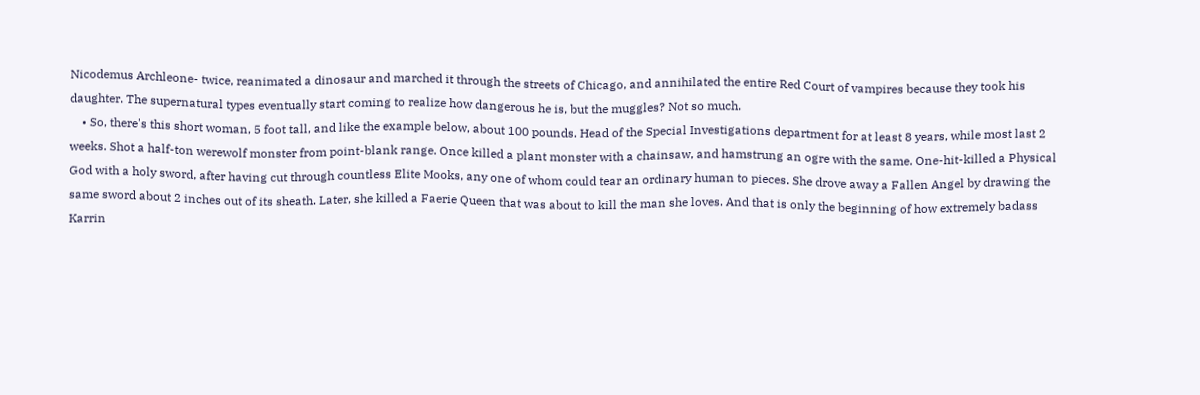Nicodemus Archleone- twice, reanimated a dinosaur and marched it through the streets of Chicago, and annihilated the entire Red Court of vampires because they took his daughter. The supernatural types eventually start coming to realize how dangerous he is, but the muggles? Not so much.
    • So, there's this short woman, 5 foot tall, and like the example below, about 100 pounds. Head of the Special Investigations department for at least 8 years, while most last 2 weeks. Shot a half-ton werewolf monster from point-blank range. Once killed a plant monster with a chainsaw, and hamstrung an ogre with the same. One-hit-killed a Physical God with a holy sword, after having cut through countless Elite Mooks, any one of whom could tear an ordinary human to pieces. She drove away a Fallen Angel by drawing the same sword about 2 inches out of its sheath. Later, she killed a Faerie Queen that was about to kill the man she loves. And that is only the beginning of how extremely badass Karrin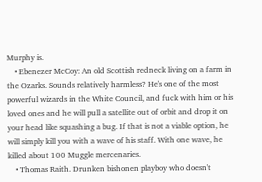Murphy is.
    • Ebenezer McCoy: An old Scottish redneck living on a farm in the Ozarks. Sounds relatively harmless? He's one of the most powerful wizards in the White Council, and fuck with him or his loved ones and he will pull a satellite out of orbit and drop it on your head like squashing a bug. If that is not a viable option, he will simply kill you with a wave of his staff. With one wave, he killed about 100 Muggle mercenaries.
    • Thomas Raith. Drunken bishonen playboy who doesn't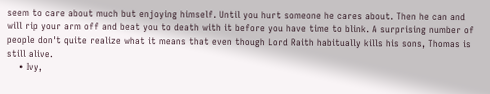seem to care about much but enjoying himself. Until you hurt someone he cares about. Then he can and will rip your arm off and beat you to death with it before you have time to blink. A surprising number of people don't quite realize what it means that even though Lord Raith habitually kills his sons, Thomas is still alive.
    • Ivy,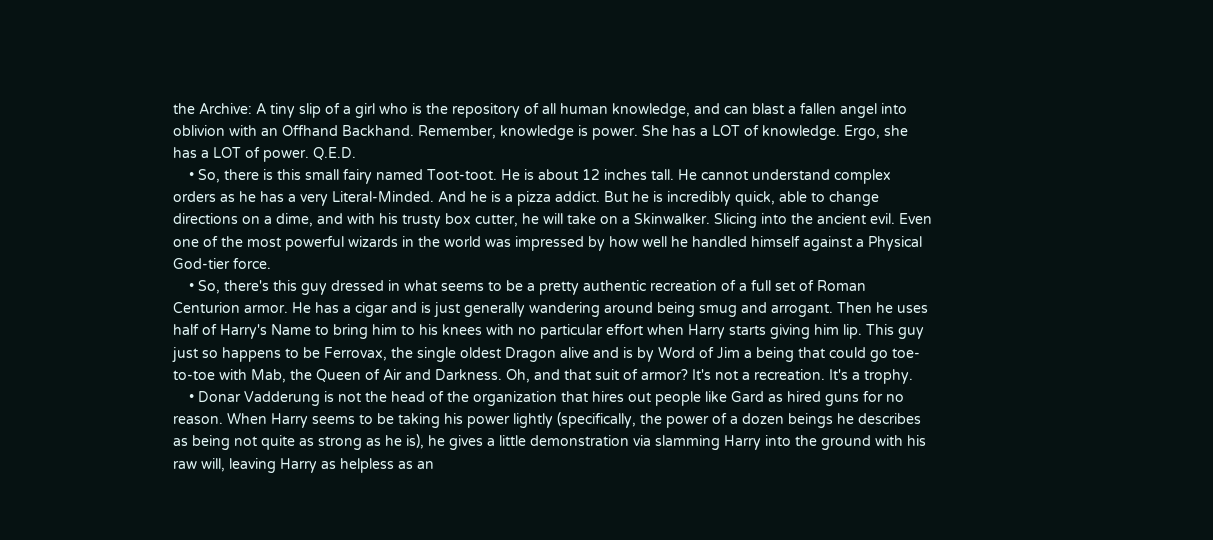the Archive: A tiny slip of a girl who is the repository of all human knowledge, and can blast a fallen angel into oblivion with an Offhand Backhand. Remember, knowledge is power. She has a LOT of knowledge. Ergo, she has a LOT of power. Q.E.D.
    • So, there is this small fairy named Toot-toot. He is about 12 inches tall. He cannot understand complex orders as he has a very Literal-Minded. And he is a pizza addict. But he is incredibly quick, able to change directions on a dime, and with his trusty box cutter, he will take on a Skinwalker. Slicing into the ancient evil. Even one of the most powerful wizards in the world was impressed by how well he handled himself against a Physical God-tier force.
    • So, there's this guy dressed in what seems to be a pretty authentic recreation of a full set of Roman Centurion armor. He has a cigar and is just generally wandering around being smug and arrogant. Then he uses half of Harry's Name to bring him to his knees with no particular effort when Harry starts giving him lip. This guy just so happens to be Ferrovax, the single oldest Dragon alive and is by Word of Jim a being that could go toe-to-toe with Mab, the Queen of Air and Darkness. Oh, and that suit of armor? It's not a recreation. It's a trophy.
    • Donar Vadderung is not the head of the organization that hires out people like Gard as hired guns for no reason. When Harry seems to be taking his power lightly (specifically, the power of a dozen beings he describes as being not quite as strong as he is), he gives a little demonstration via slamming Harry into the ground with his raw will, leaving Harry as helpless as an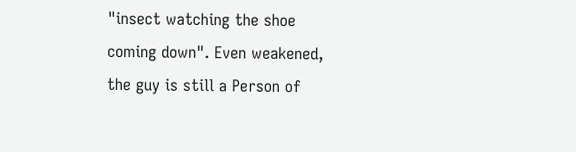"insect watching the shoe coming down". Even weakened, the guy is still a Person of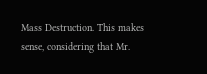Mass Destruction. This makes sense, considering that Mr.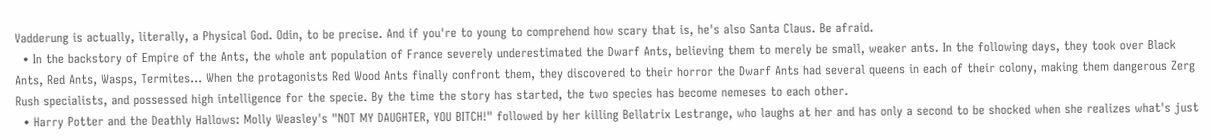Vadderung is actually, literally, a Physical God. Odin, to be precise. And if you're to young to comprehend how scary that is, he's also Santa Claus. Be afraid.
  • In the backstory of Empire of the Ants, the whole ant population of France severely underestimated the Dwarf Ants, believing them to merely be small, weaker ants. In the following days, they took over Black Ants, Red Ants, Wasps, Termites... When the protagonists Red Wood Ants finally confront them, they discovered to their horror the Dwarf Ants had several queens in each of their colony, making them dangerous Zerg Rush specialists, and possessed high intelligence for the specie. By the time the story has started, the two species has become nemeses to each other.
  • Harry Potter and the Deathly Hallows: Molly Weasley's "NOT MY DAUGHTER, YOU BITCH!" followed by her killing Bellatrix Lestrange, who laughs at her and has only a second to be shocked when she realizes what's just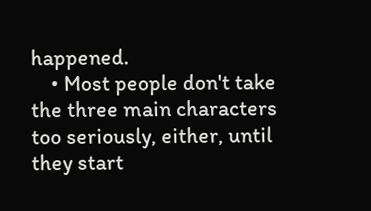happened.
    • Most people don't take the three main characters too seriously, either, until they start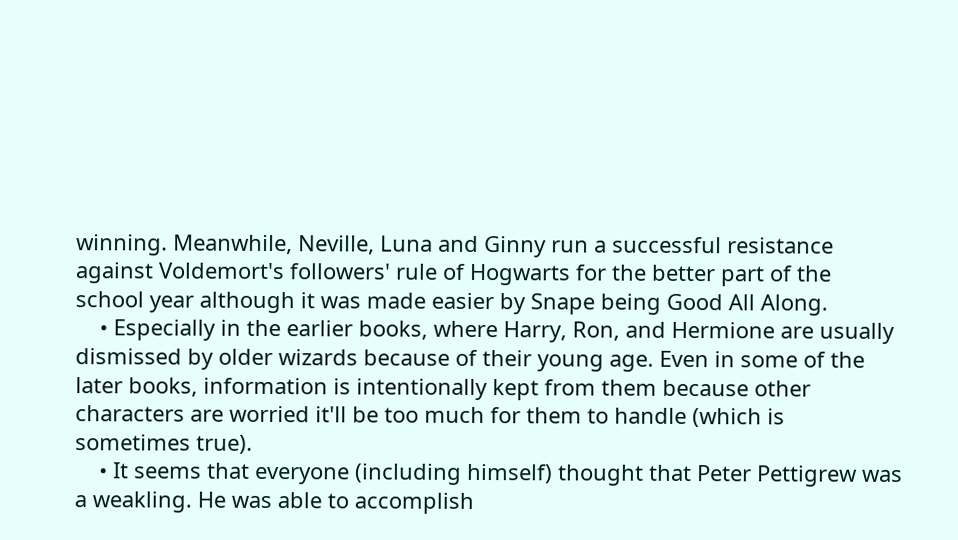winning. Meanwhile, Neville, Luna and Ginny run a successful resistance against Voldemort's followers' rule of Hogwarts for the better part of the school year although it was made easier by Snape being Good All Along.
    • Especially in the earlier books, where Harry, Ron, and Hermione are usually dismissed by older wizards because of their young age. Even in some of the later books, information is intentionally kept from them because other characters are worried it'll be too much for them to handle (which is sometimes true).
    • It seems that everyone (including himself) thought that Peter Pettigrew was a weakling. He was able to accomplish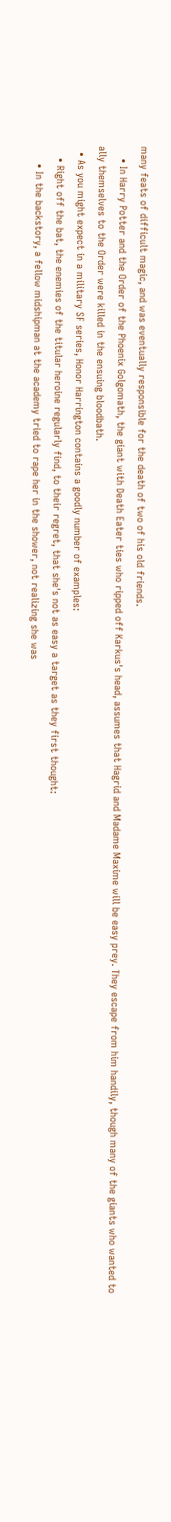many feats of difficult magic, and was eventually responsible for the death of two of his old friends.
    • In Harry Potter and the Order of the Phoenix Golgomath, the giant with Death Eater ties who ripped off Karkus's head, assumes that Hagrid and Madame Maxime will be easy prey. They escape from him handily, though many of the giants who wanted to ally themselves to the Order were killed in the ensuing bloodbath.
  • As you might expect in a military SF series, Honor Harrington contains a goodly number of examples:
    • Right off the bat, the enemies of the titular heroine regularly find, to their regret, that she's not as easy a target as they first thought:
      • In the backstory, a fellow midshipman at the academy tried to rape her in the shower, not realizing she was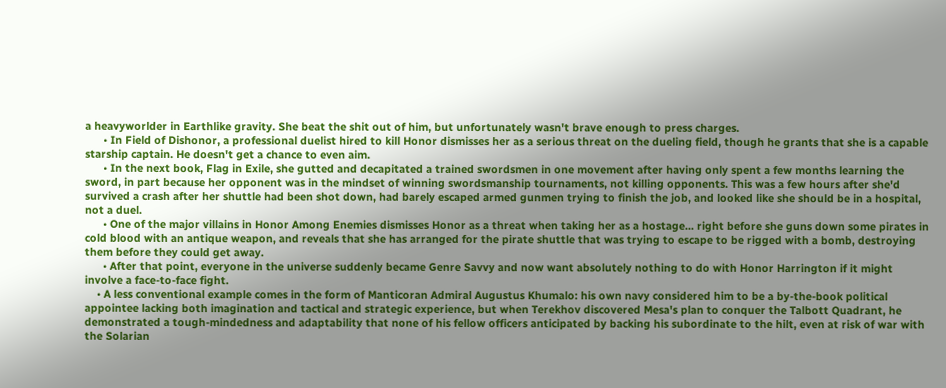a heavyworlder in Earthlike gravity. She beat the shit out of him, but unfortunately wasn't brave enough to press charges.
      • In Field of Dishonor, a professional duelist hired to kill Honor dismisses her as a serious threat on the dueling field, though he grants that she is a capable starship captain. He doesn't get a chance to even aim.
      • In the next book, Flag in Exile, she gutted and decapitated a trained swordsmen in one movement after having only spent a few months learning the sword, in part because her opponent was in the mindset of winning swordsmanship tournaments, not killing opponents. This was a few hours after she'd survived a crash after her shuttle had been shot down, had barely escaped armed gunmen trying to finish the job, and looked like she should be in a hospital, not a duel.
      • One of the major villains in Honor Among Enemies dismisses Honor as a threat when taking her as a hostage... right before she guns down some pirates in cold blood with an antique weapon, and reveals that she has arranged for the pirate shuttle that was trying to escape to be rigged with a bomb, destroying them before they could get away.
      • After that point, everyone in the universe suddenly became Genre Savvy and now want absolutely nothing to do with Honor Harrington if it might involve a face-to-face fight.
    • A less conventional example comes in the form of Manticoran Admiral Augustus Khumalo: his own navy considered him to be a by-the-book political appointee lacking both imagination and tactical and strategic experience, but when Terekhov discovered Mesa's plan to conquer the Talbott Quadrant, he demonstrated a tough-mindedness and adaptability that none of his fellow officers anticipated by backing his subordinate to the hilt, even at risk of war with the Solarian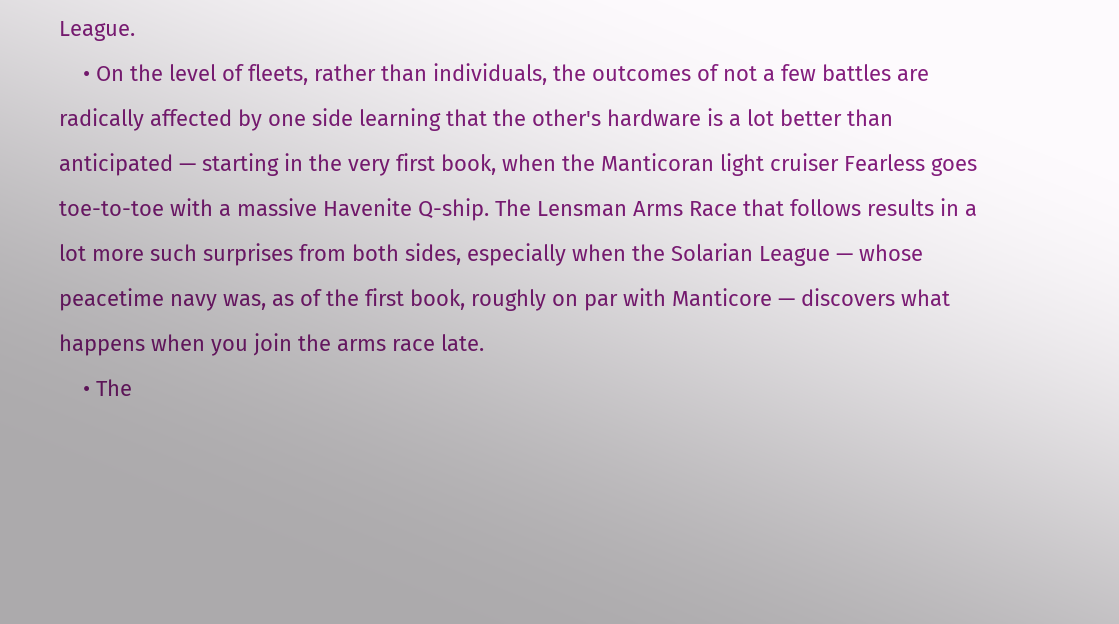League.
    • On the level of fleets, rather than individuals, the outcomes of not a few battles are radically affected by one side learning that the other's hardware is a lot better than anticipated — starting in the very first book, when the Manticoran light cruiser Fearless goes toe-to-toe with a massive Havenite Q-ship. The Lensman Arms Race that follows results in a lot more such surprises from both sides, especially when the Solarian League — whose peacetime navy was, as of the first book, roughly on par with Manticore — discovers what happens when you join the arms race late.
    • The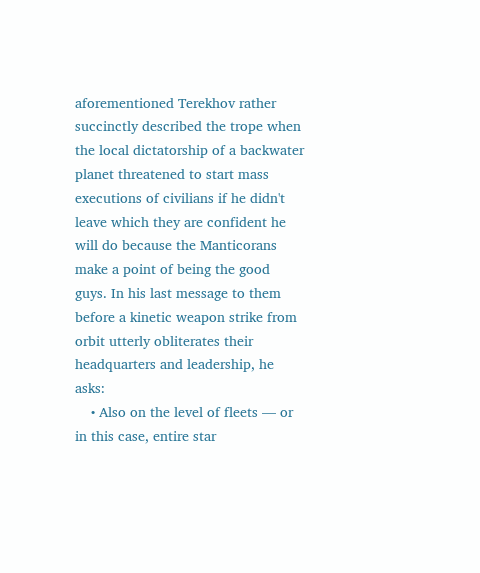aforementioned Terekhov rather succinctly described the trope when the local dictatorship of a backwater planet threatened to start mass executions of civilians if he didn't leave which they are confident he will do because the Manticorans make a point of being the good guys. In his last message to them before a kinetic weapon strike from orbit utterly obliterates their headquarters and leadership, he asks:
    • Also on the level of fleets — or in this case, entire star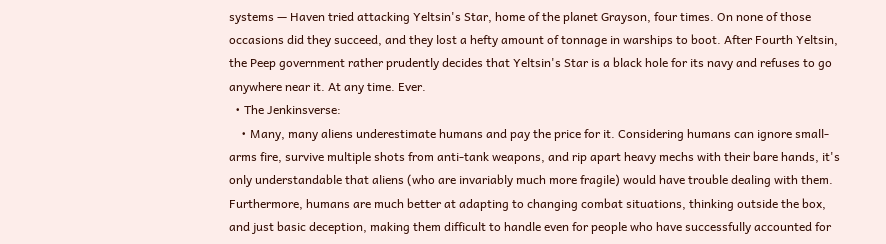systems — Haven tried attacking Yeltsin's Star, home of the planet Grayson, four times. On none of those occasions did they succeed, and they lost a hefty amount of tonnage in warships to boot. After Fourth Yeltsin, the Peep government rather prudently decides that Yeltsin's Star is a black hole for its navy and refuses to go anywhere near it. At any time. Ever.
  • The Jenkinsverse:
    • Many, many aliens underestimate humans and pay the price for it. Considering humans can ignore small-arms fire, survive multiple shots from anti-tank weapons, and rip apart heavy mechs with their bare hands, it's only understandable that aliens (who are invariably much more fragile) would have trouble dealing with them. Furthermore, humans are much better at adapting to changing combat situations, thinking outside the box, and just basic deception, making them difficult to handle even for people who have successfully accounted for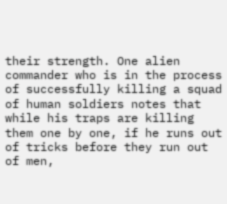their strength. One alien commander who is in the process of successfully killing a squad of human soldiers notes that while his traps are killing them one by one, if he runs out of tricks before they run out of men,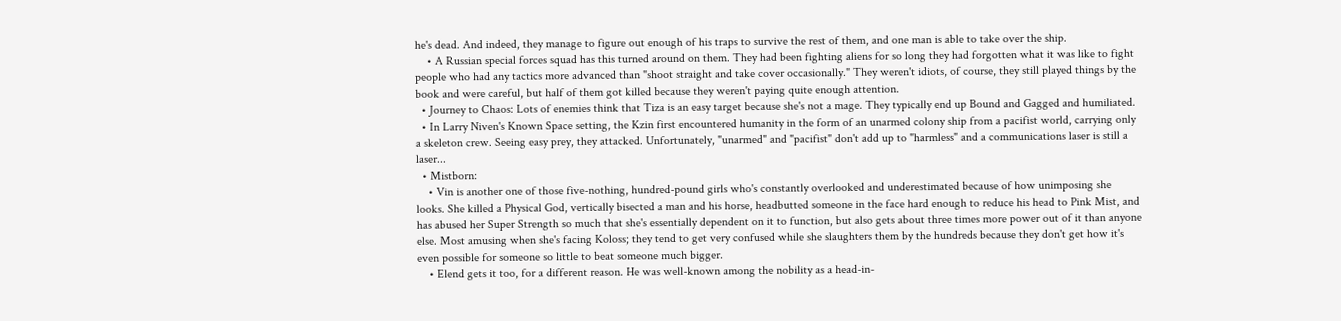he's dead. And indeed, they manage to figure out enough of his traps to survive the rest of them, and one man is able to take over the ship.
    • A Russian special forces squad has this turned around on them. They had been fighting aliens for so long they had forgotten what it was like to fight people who had any tactics more advanced than "shoot straight and take cover occasionally." They weren't idiots, of course, they still played things by the book and were careful, but half of them got killed because they weren't paying quite enough attention.
  • Journey to Chaos: Lots of enemies think that Tiza is an easy target because she's not a mage. They typically end up Bound and Gagged and humiliated.
  • In Larry Niven's Known Space setting, the Kzin first encountered humanity in the form of an unarmed colony ship from a pacifist world, carrying only a skeleton crew. Seeing easy prey, they attacked. Unfortunately, "unarmed" and "pacifist" don't add up to "harmless" and a communications laser is still a laser...
  • Mistborn:
    • Vin is another one of those five-nothing, hundred-pound girls who's constantly overlooked and underestimated because of how unimposing she looks. She killed a Physical God, vertically bisected a man and his horse, headbutted someone in the face hard enough to reduce his head to Pink Mist, and has abused her Super Strength so much that she's essentially dependent on it to function, but also gets about three times more power out of it than anyone else. Most amusing when she's facing Koloss; they tend to get very confused while she slaughters them by the hundreds because they don't get how it's even possible for someone so little to beat someone much bigger.
    • Elend gets it too, for a different reason. He was well-known among the nobility as a head-in-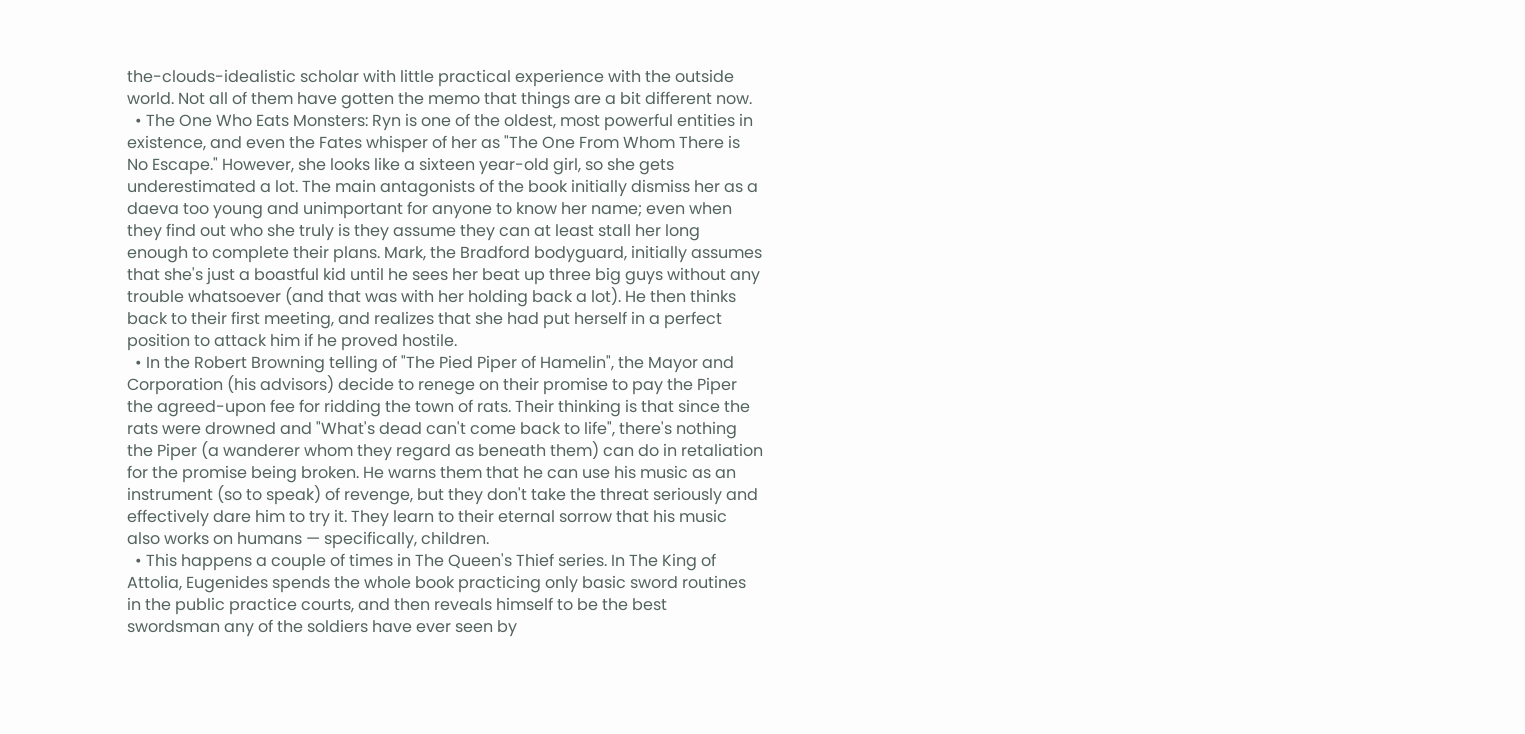the-clouds-idealistic scholar with little practical experience with the outside world. Not all of them have gotten the memo that things are a bit different now.
  • The One Who Eats Monsters: Ryn is one of the oldest, most powerful entities in existence, and even the Fates whisper of her as "The One From Whom There is No Escape." However, she looks like a sixteen year-old girl, so she gets underestimated a lot. The main antagonists of the book initially dismiss her as a daeva too young and unimportant for anyone to know her name; even when they find out who she truly is they assume they can at least stall her long enough to complete their plans. Mark, the Bradford bodyguard, initially assumes that she's just a boastful kid until he sees her beat up three big guys without any trouble whatsoever (and that was with her holding back a lot). He then thinks back to their first meeting, and realizes that she had put herself in a perfect position to attack him if he proved hostile.
  • In the Robert Browning telling of "The Pied Piper of Hamelin", the Mayor and Corporation (his advisors) decide to renege on their promise to pay the Piper the agreed-upon fee for ridding the town of rats. Their thinking is that since the rats were drowned and "What's dead can't come back to life", there's nothing the Piper (a wanderer whom they regard as beneath them) can do in retaliation for the promise being broken. He warns them that he can use his music as an instrument (so to speak) of revenge, but they don't take the threat seriously and effectively dare him to try it. They learn to their eternal sorrow that his music also works on humans — specifically, children.
  • This happens a couple of times in The Queen's Thief series. In The King of Attolia, Eugenides spends the whole book practicing only basic sword routines in the public practice courts, and then reveals himself to be the best swordsman any of the soldiers have ever seen by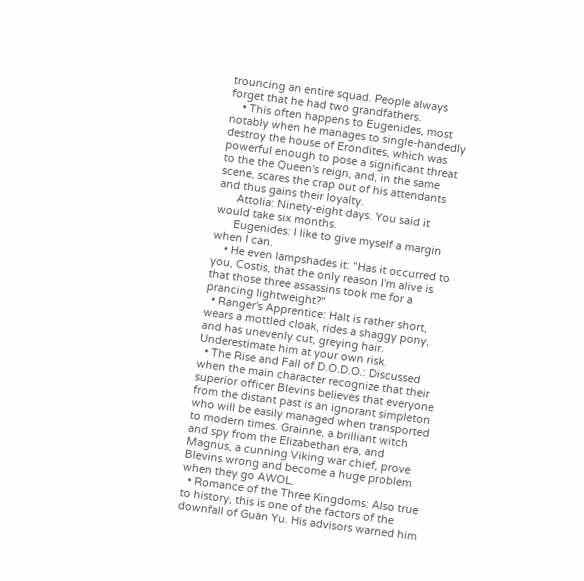trouncing an entire squad. People always forget that he had two grandfathers.
    • This often happens to Eugenides, most notably when he manages to single-handedly destroy the house of Erondites, which was powerful enough to pose a significant threat to the the Queen's reign, and, in the same scene, scares the crap out of his attendants and thus gains their loyalty.
      Attolia: Ninety-eight days. You said it would take six months.
      Eugenides: I like to give myself a margin when I can.
    • He even lampshades it: "Has it occurred to you, Costis, that the only reason I'm alive is that those three assassins took me for a prancing lightweight?"
  • Ranger's Apprentice: Halt is rather short, wears a mottled cloak, rides a shaggy pony, and has unevenly cut, greying hair. Underestimate him at your own risk.
  • The Rise and Fall of D.O.D.O.: Discussed when the main character recognize that their superior officer Blevins believes that everyone from the distant past is an ignorant simpleton who will be easily managed when transported to modern times. Grainne, a brilliant witch and spy from the Elizabethan era, and Magnus, a cunning Viking war chief, prove Blevins wrong and become a huge problem when they go AWOL.
  • Romance of the Three Kingdoms: Also true to history, this is one of the factors of the downfall of Guan Yu. His advisors warned him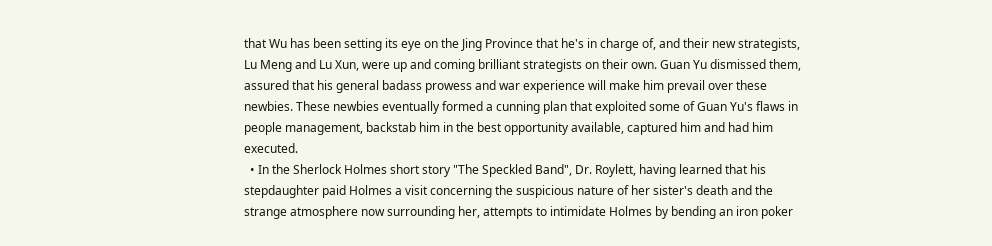that Wu has been setting its eye on the Jing Province that he's in charge of, and their new strategists, Lu Meng and Lu Xun, were up and coming brilliant strategists on their own. Guan Yu dismissed them, assured that his general badass prowess and war experience will make him prevail over these newbies. These newbies eventually formed a cunning plan that exploited some of Guan Yu's flaws in people management, backstab him in the best opportunity available, captured him and had him executed.
  • In the Sherlock Holmes short story "The Speckled Band", Dr. Roylett, having learned that his stepdaughter paid Holmes a visit concerning the suspicious nature of her sister's death and the strange atmosphere now surrounding her, attempts to intimidate Holmes by bending an iron poker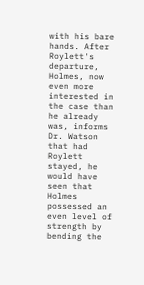with his bare hands. After Roylett's departure, Holmes, now even more interested in the case than he already was, informs Dr. Watson that had Roylett stayed, he would have seen that Holmes possessed an even level of strength by bending the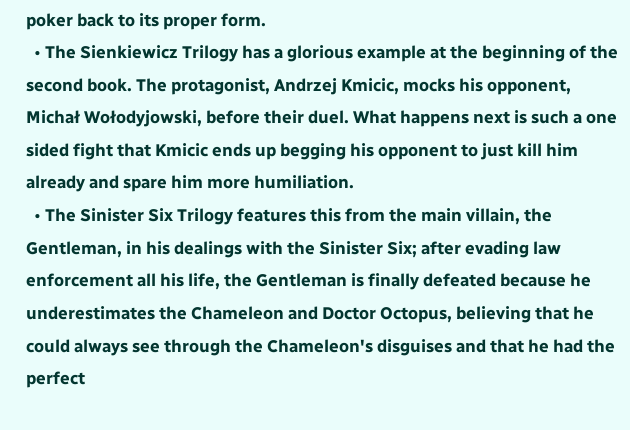poker back to its proper form.
  • The Sienkiewicz Trilogy has a glorious example at the beginning of the second book. The protagonist, Andrzej Kmicic, mocks his opponent, Michał Wołodyjowski, before their duel. What happens next is such a one sided fight that Kmicic ends up begging his opponent to just kill him already and spare him more humiliation.
  • The Sinister Six Trilogy features this from the main villain, the Gentleman, in his dealings with the Sinister Six; after evading law enforcement all his life, the Gentleman is finally defeated because he underestimates the Chameleon and Doctor Octopus, believing that he could always see through the Chameleon's disguises and that he had the perfect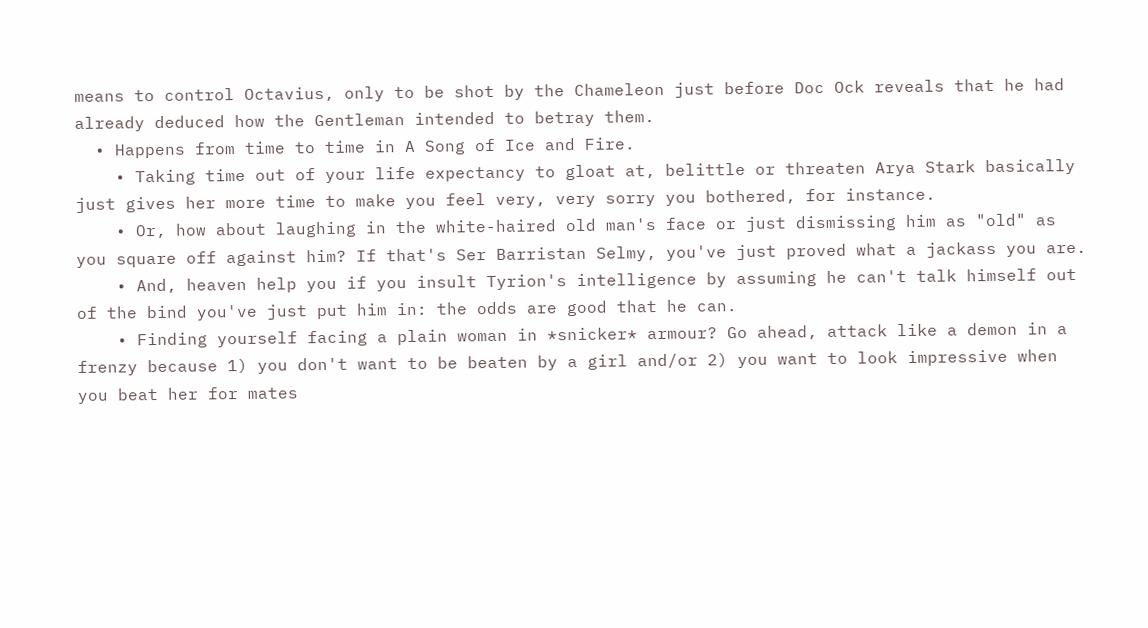means to control Octavius, only to be shot by the Chameleon just before Doc Ock reveals that he had already deduced how the Gentleman intended to betray them.
  • Happens from time to time in A Song of Ice and Fire.
    • Taking time out of your life expectancy to gloat at, belittle or threaten Arya Stark basically just gives her more time to make you feel very, very sorry you bothered, for instance.
    • Or, how about laughing in the white-haired old man's face or just dismissing him as "old" as you square off against him? If that's Ser Barristan Selmy, you've just proved what a jackass you are.
    • And, heaven help you if you insult Tyrion's intelligence by assuming he can't talk himself out of the bind you've just put him in: the odds are good that he can.
    • Finding yourself facing a plain woman in *snicker* armour? Go ahead, attack like a demon in a frenzy because 1) you don't want to be beaten by a girl and/or 2) you want to look impressive when you beat her for mates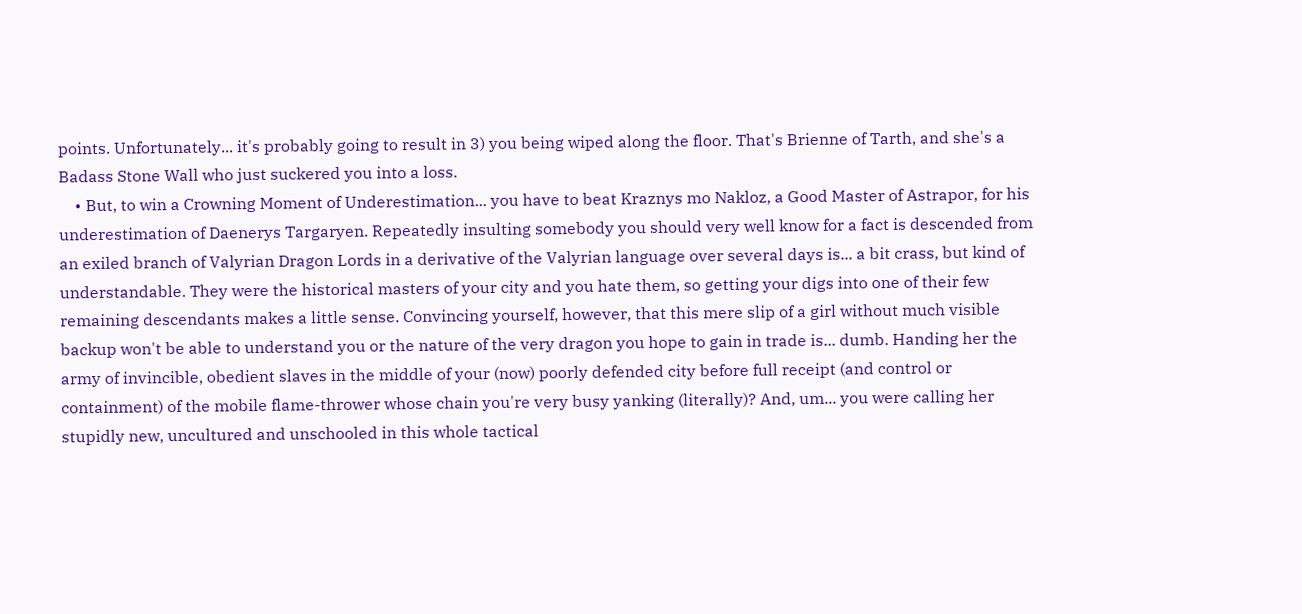points. Unfortunately... it's probably going to result in 3) you being wiped along the floor. That's Brienne of Tarth, and she's a Badass Stone Wall who just suckered you into a loss.
    • But, to win a Crowning Moment of Underestimation... you have to beat Kraznys mo Nakloz, a Good Master of Astrapor, for his underestimation of Daenerys Targaryen. Repeatedly insulting somebody you should very well know for a fact is descended from an exiled branch of Valyrian Dragon Lords in a derivative of the Valyrian language over several days is... a bit crass, but kind of understandable. They were the historical masters of your city and you hate them, so getting your digs into one of their few remaining descendants makes a little sense. Convincing yourself, however, that this mere slip of a girl without much visible backup won't be able to understand you or the nature of the very dragon you hope to gain in trade is... dumb. Handing her the army of invincible, obedient slaves in the middle of your (now) poorly defended city before full receipt (and control or containment) of the mobile flame-thrower whose chain you're very busy yanking (literally)? And, um... you were calling her stupidly new, uncultured and unschooled in this whole tactical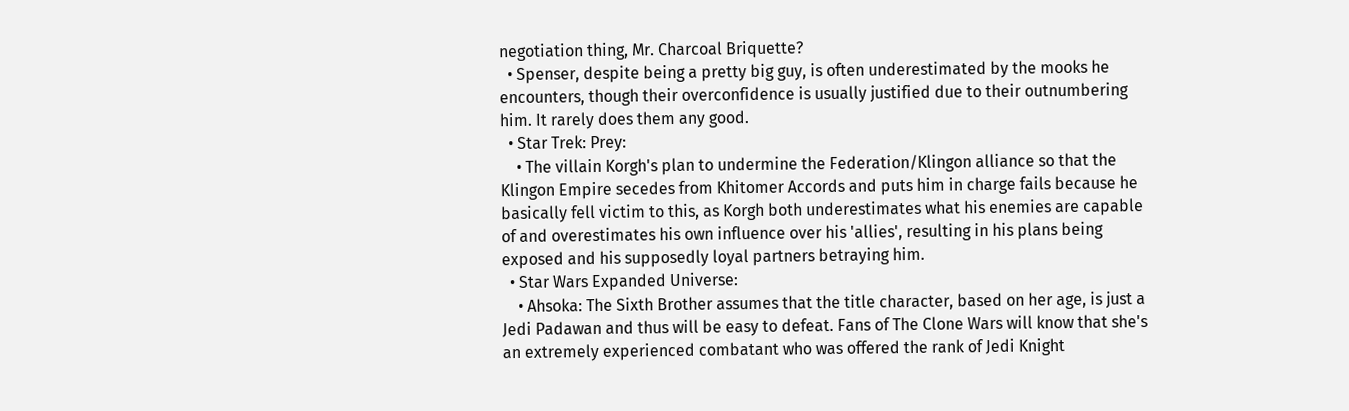negotiation thing, Mr. Charcoal Briquette?
  • Spenser, despite being a pretty big guy, is often underestimated by the mooks he encounters, though their overconfidence is usually justified due to their outnumbering him. It rarely does them any good.
  • Star Trek: Prey:
    • The villain Korgh's plan to undermine the Federation/Klingon alliance so that the Klingon Empire secedes from Khitomer Accords and puts him in charge fails because he basically fell victim to this, as Korgh both underestimates what his enemies are capable of and overestimates his own influence over his 'allies', resulting in his plans being exposed and his supposedly loyal partners betraying him.
  • Star Wars Expanded Universe:
    • Ahsoka: The Sixth Brother assumes that the title character, based on her age, is just a Jedi Padawan and thus will be easy to defeat. Fans of The Clone Wars will know that she's an extremely experienced combatant who was offered the rank of Jedi Knight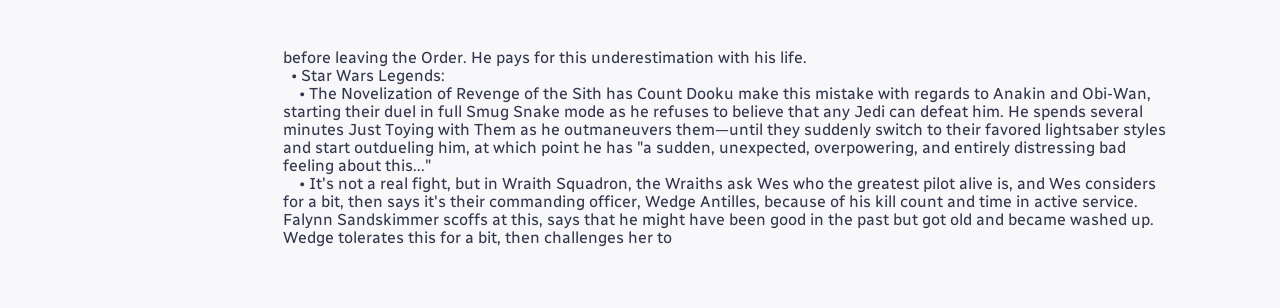before leaving the Order. He pays for this underestimation with his life.
  • Star Wars Legends:
    • The Novelization of Revenge of the Sith has Count Dooku make this mistake with regards to Anakin and Obi-Wan, starting their duel in full Smug Snake mode as he refuses to believe that any Jedi can defeat him. He spends several minutes Just Toying with Them as he outmaneuvers them—until they suddenly switch to their favored lightsaber styles and start outdueling him, at which point he has "a sudden, unexpected, overpowering, and entirely distressing bad feeling about this..."
    • It's not a real fight, but in Wraith Squadron, the Wraiths ask Wes who the greatest pilot alive is, and Wes considers for a bit, then says it's their commanding officer, Wedge Antilles, because of his kill count and time in active service. Falynn Sandskimmer scoffs at this, says that he might have been good in the past but got old and became washed up. Wedge tolerates this for a bit, then challenges her to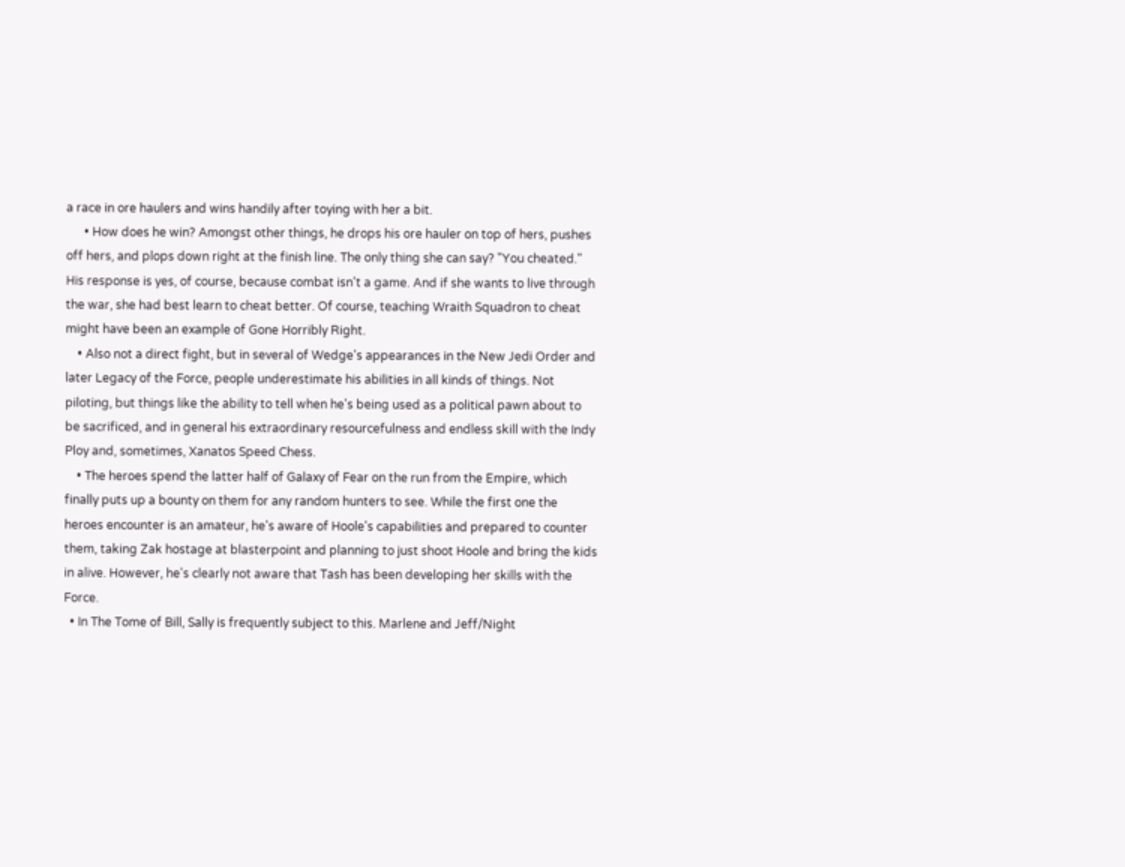a race in ore haulers and wins handily after toying with her a bit.
      • How does he win? Amongst other things, he drops his ore hauler on top of hers, pushes off hers, and plops down right at the finish line. The only thing she can say? "You cheated." His response is yes, of course, because combat isn't a game. And if she wants to live through the war, she had best learn to cheat better. Of course, teaching Wraith Squadron to cheat might have been an example of Gone Horribly Right.
    • Also not a direct fight, but in several of Wedge's appearances in the New Jedi Order and later Legacy of the Force, people underestimate his abilities in all kinds of things. Not piloting, but things like the ability to tell when he's being used as a political pawn about to be sacrificed, and in general his extraordinary resourcefulness and endless skill with the Indy Ploy and, sometimes, Xanatos Speed Chess.
    • The heroes spend the latter half of Galaxy of Fear on the run from the Empire, which finally puts up a bounty on them for any random hunters to see. While the first one the heroes encounter is an amateur, he's aware of Hoole's capabilities and prepared to counter them, taking Zak hostage at blasterpoint and planning to just shoot Hoole and bring the kids in alive. However, he's clearly not aware that Tash has been developing her skills with the Force.
  • In The Tome of Bill, Sally is frequently subject to this. Marlene and Jeff/Night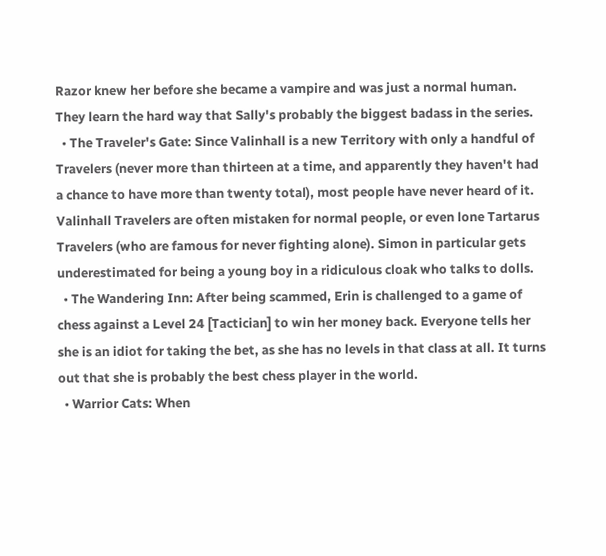Razor knew her before she became a vampire and was just a normal human. They learn the hard way that Sally's probably the biggest badass in the series.
  • The Traveler's Gate: Since Valinhall is a new Territory with only a handful of Travelers (never more than thirteen at a time, and apparently they haven't had a chance to have more than twenty total), most people have never heard of it. Valinhall Travelers are often mistaken for normal people, or even lone Tartarus Travelers (who are famous for never fighting alone). Simon in particular gets underestimated for being a young boy in a ridiculous cloak who talks to dolls.
  • The Wandering Inn: After being scammed, Erin is challenged to a game of chess against a Level 24 [Tactician] to win her money back. Everyone tells her she is an idiot for taking the bet, as she has no levels in that class at all. It turns out that she is probably the best chess player in the world.
  • Warrior Cats: When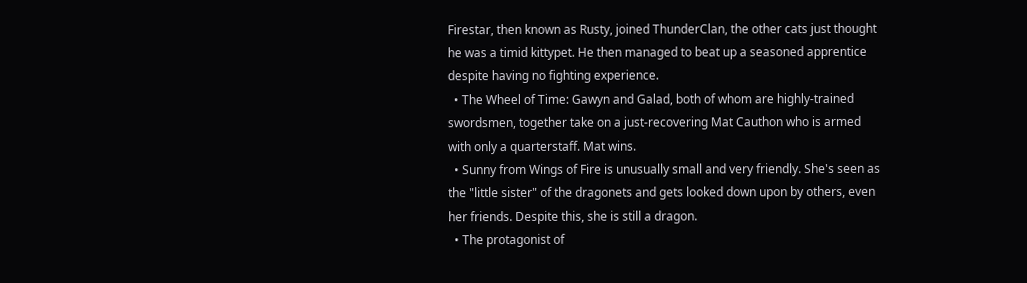Firestar, then known as Rusty, joined ThunderClan, the other cats just thought he was a timid kittypet. He then managed to beat up a seasoned apprentice despite having no fighting experience.
  • The Wheel of Time: Gawyn and Galad, both of whom are highly-trained swordsmen, together take on a just-recovering Mat Cauthon who is armed with only a quarterstaff. Mat wins.
  • Sunny from Wings of Fire is unusually small and very friendly. She's seen as the "little sister" of the dragonets and gets looked down upon by others, even her friends. Despite this, she is still a dragon.
  • The protagonist of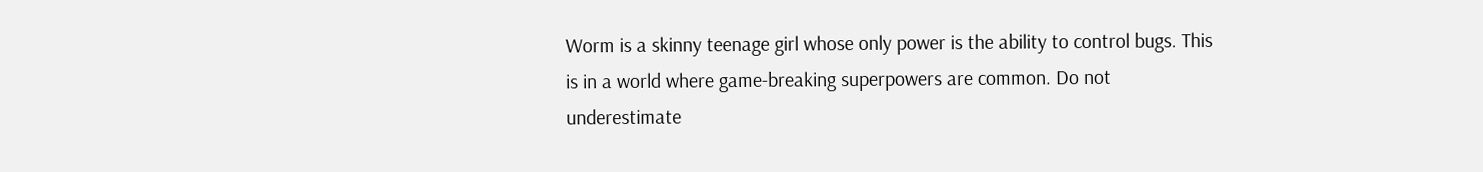Worm is a skinny teenage girl whose only power is the ability to control bugs. This is in a world where game-breaking superpowers are common. Do not underestimate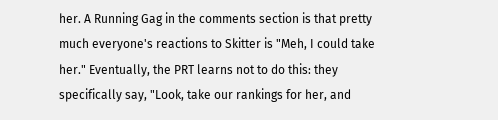her. A Running Gag in the comments section is that pretty much everyone's reactions to Skitter is "Meh, I could take her." Eventually, the PRT learns not to do this: they specifically say, "Look, take our rankings for her, and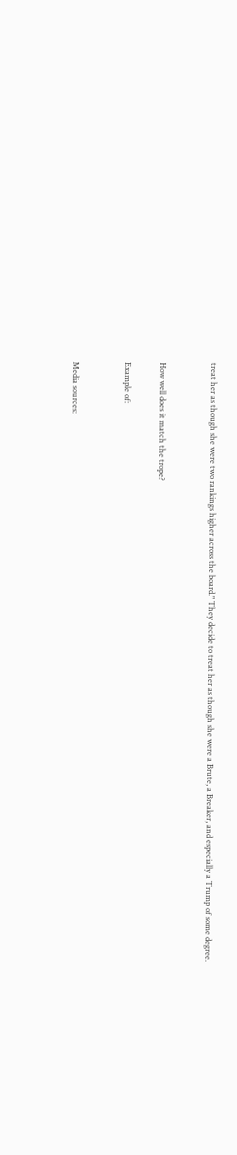treat her as though she were two rankings higher across the board." They decide to treat her as though she were a Brute, a Breaker, and especially a Trump of some degree.


How well does it match the trope?

Example of:


Media sources: